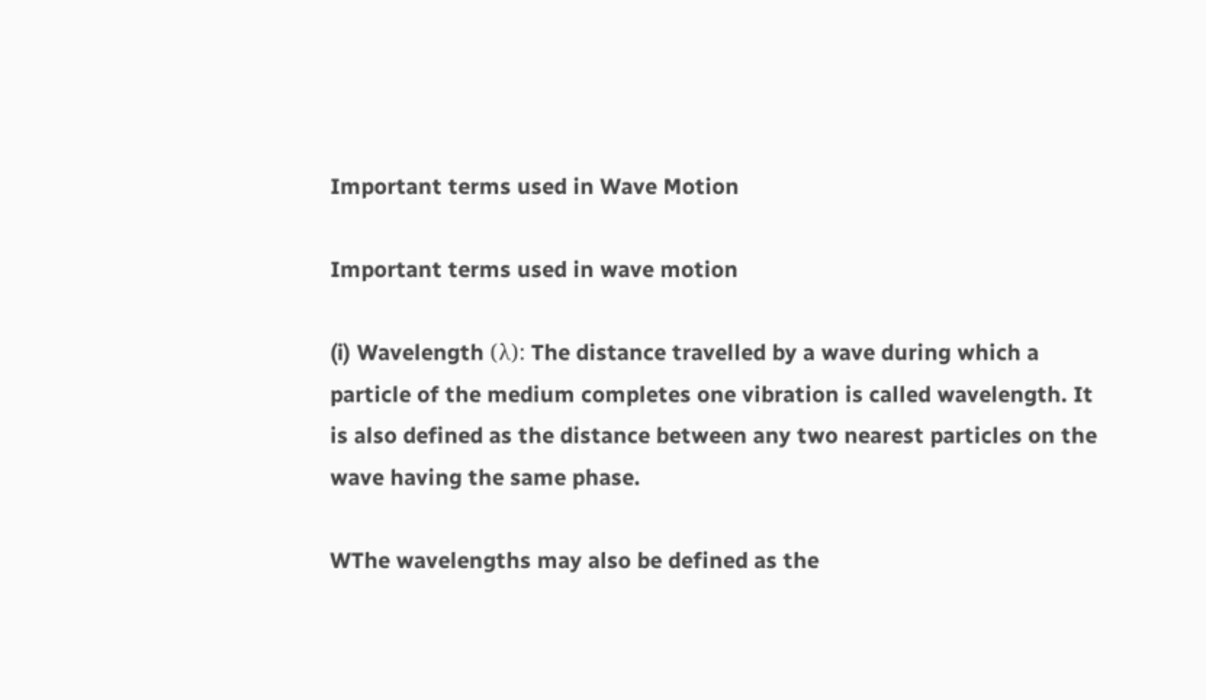Important terms used in Wave Motion

Important terms used in wave motion

(i) Wavelength (λ): The distance travelled by a wave during which a particle of the medium completes one vibration is called wavelength. It is also defined as the distance between any two nearest particles on the wave having the same phase.

WThe wavelengths may also be defined as the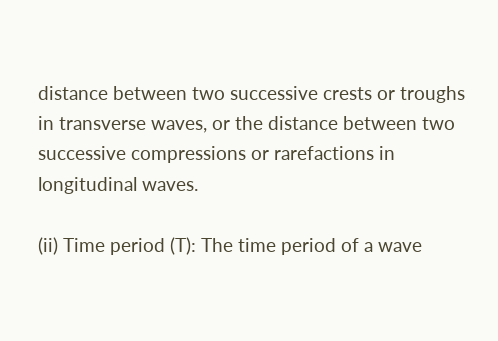distance between two successive crests or troughs in transverse waves, or the distance between two successive compressions or rarefactions in longitudinal waves.

(ii) Time period (T): The time period of a wave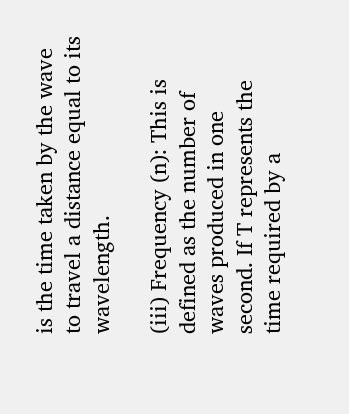is the time taken by the wave to travel a distance equal to its wavelength.

(iii) Frequency (n): This is defined as the number of waves produced in one second. If T represents the time required by a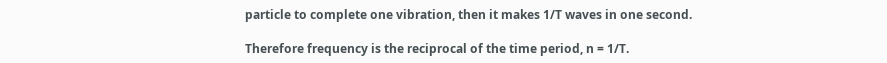particle to complete one vibration, then it makes 1/T waves in one second.

Therefore frequency is the reciprocal of the time period, n = 1/T.